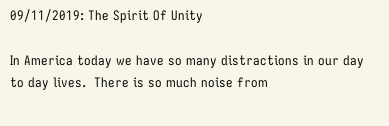09/11/2019: The Spirit Of Unity

In America today we have so many distractions in our day to day lives.  There is so much noise from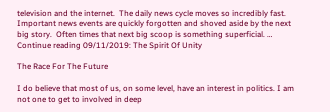television and the internet.  The daily news cycle moves so incredibly fast.  Important news events are quickly forgotten and shoved aside by the next big story.  Often times that next big scoop is something superficial. … Continue reading 09/11/2019: The Spirit Of Unity

The Race For The Future

I do believe that most of us, on some level, have an interest in politics. I am not one to get to involved in deep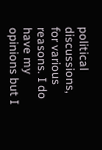political discussions, for various reasons. I do have my opinions but I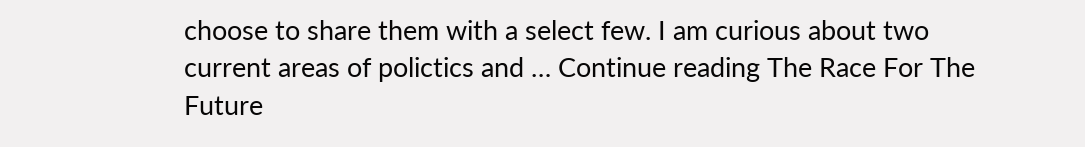choose to share them with a select few. I am curious about two current areas of polictics and … Continue reading The Race For The Future